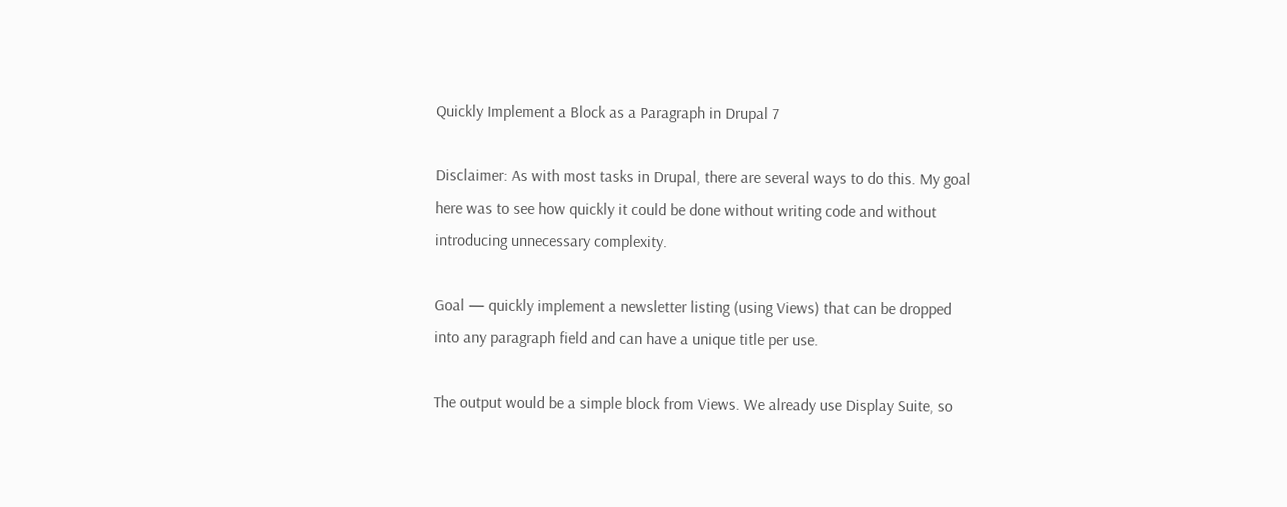Quickly Implement a Block as a Paragraph in Drupal 7

Disclaimer: As with most tasks in Drupal, there are several ways to do this. My goal here was to see how quickly it could be done without writing code and without introducing unnecessary complexity.

Goal — quickly implement a newsletter listing (using Views) that can be dropped into any paragraph field and can have a unique title per use.

The output would be a simple block from Views. We already use Display Suite, so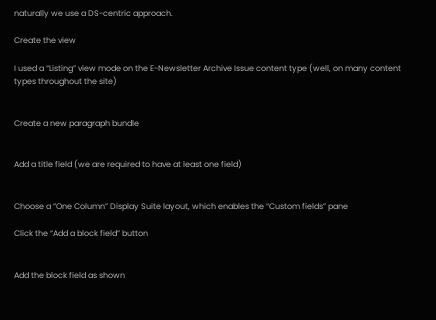naturally we use a DS-centric approach.

Create the view

I used a “Listing” view mode on the E-Newsletter Archive Issue content type (well, on many content types throughout the site)


Create a new paragraph bundle


Add a title field (we are required to have at least one field)


Choose a “One Column” Display Suite layout, which enables the “Custom fields” pane

Click the “Add a block field” button


Add the block field as shown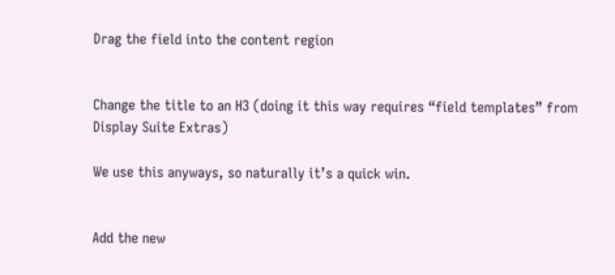Drag the field into the content region


Change the title to an H3 (doing it this way requires “field templates” from Display Suite Extras)

We use this anyways, so naturally it’s a quick win.


Add the new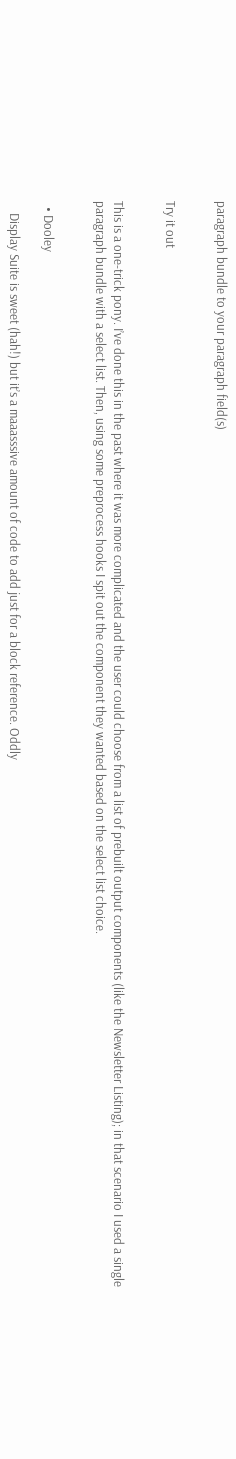paragraph bundle to your paragraph field(s)


Try it out


This is a one-trick pony. I’ve done this in the past where it was more complicated and the user could choose from a list of prebuilt output components (like the Newsletter Listing); in that scenario I used a single paragraph bundle with a select list. Then, using some preprocess hooks I spit out the component they wanted based on the select list choice.


  • Dooley

    Display Suite is sweet (hah!) but it’s a maaasssive amount of code to add just for a block reference. Oddly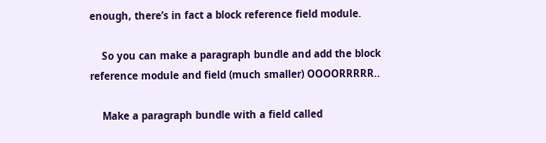enough, there’s in fact a block reference field module.

    So you can make a paragraph bundle and add the block reference module and field (much smaller) OOOORRRRR..

    Make a paragraph bundle with a field called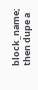block_name; then dupe a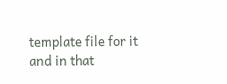template file for it and in that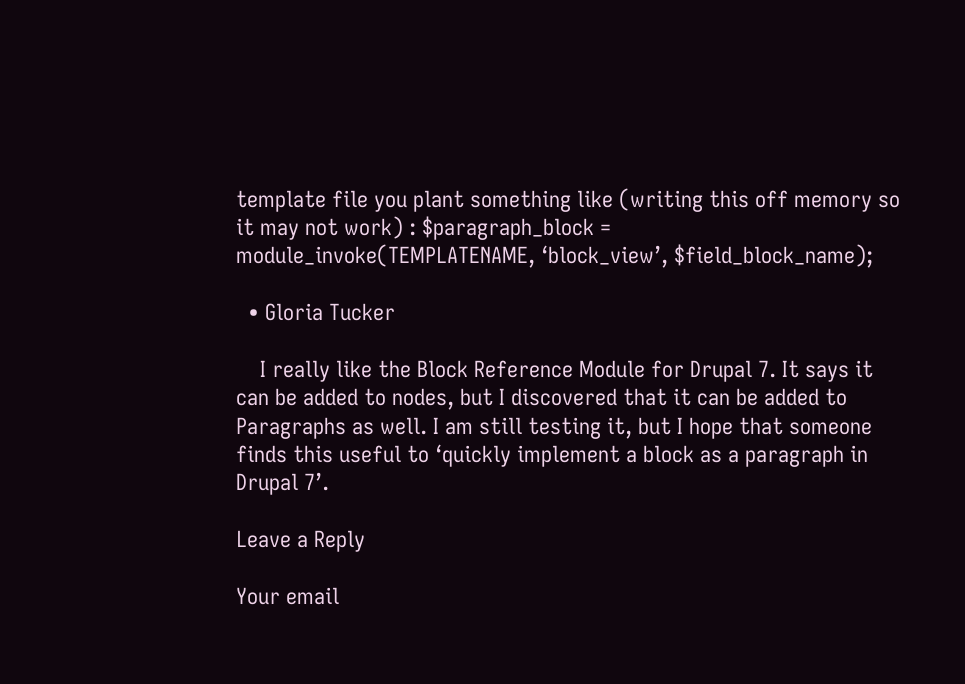template file you plant something like (writing this off memory so it may not work) : $paragraph_block = module_invoke(TEMPLATENAME, ‘block_view’, $field_block_name);

  • Gloria Tucker

    I really like the Block Reference Module for Drupal 7. It says it can be added to nodes, but I discovered that it can be added to Paragraphs as well. I am still testing it, but I hope that someone finds this useful to ‘quickly implement a block as a paragraph in Drupal 7’.

Leave a Reply

Your email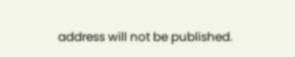address will not be published.